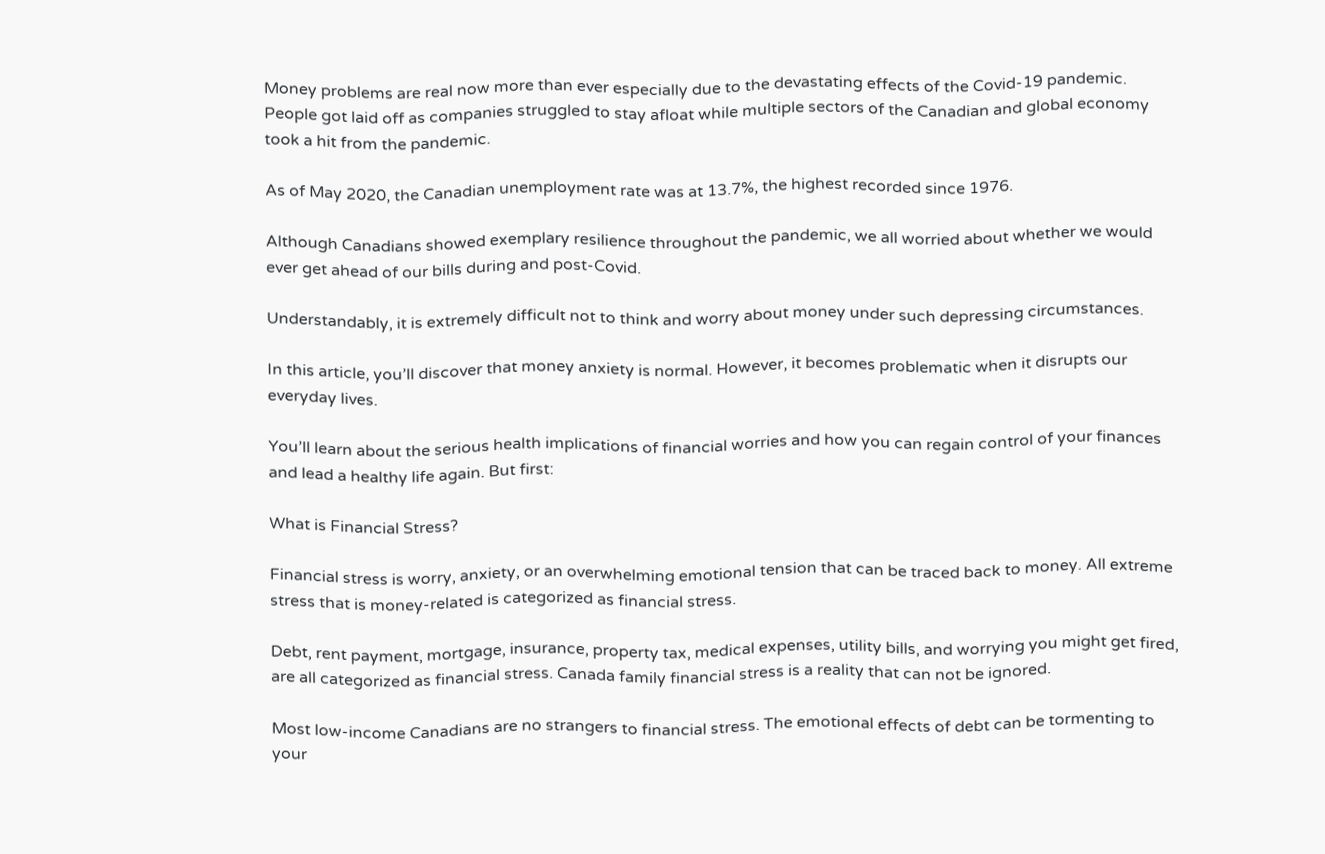Money problems are real now more than ever especially due to the devastating effects of the Covid-19 pandemic. People got laid off as companies struggled to stay afloat while multiple sectors of the Canadian and global economy took a hit from the pandemic.

As of May 2020, the Canadian unemployment rate was at 13.7%, the highest recorded since 1976.

Although Canadians showed exemplary resilience throughout the pandemic, we all worried about whether we would ever get ahead of our bills during and post-Covid.

Understandably, it is extremely difficult not to think and worry about money under such depressing circumstances.

In this article, you’ll discover that money anxiety is normal. However, it becomes problematic when it disrupts our everyday lives.

You’ll learn about the serious health implications of financial worries and how you can regain control of your finances and lead a healthy life again. But first:

What is Financial Stress?

Financial stress is worry, anxiety, or an overwhelming emotional tension that can be traced back to money. All extreme stress that is money-related is categorized as financial stress.

Debt, rent payment, mortgage, insurance, property tax, medical expenses, utility bills, and worrying you might get fired, are all categorized as financial stress. Canada family financial stress is a reality that can not be ignored.

Most low-income Canadians are no strangers to financial stress. The emotional effects of debt can be tormenting to your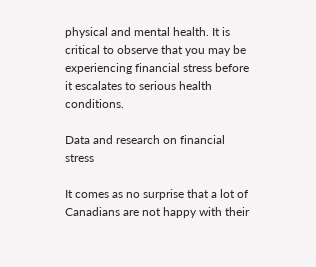physical and mental health. It is critical to observe that you may be experiencing financial stress before it escalates to serious health conditions.

Data and research on financial stress

It comes as no surprise that a lot of Canadians are not happy with their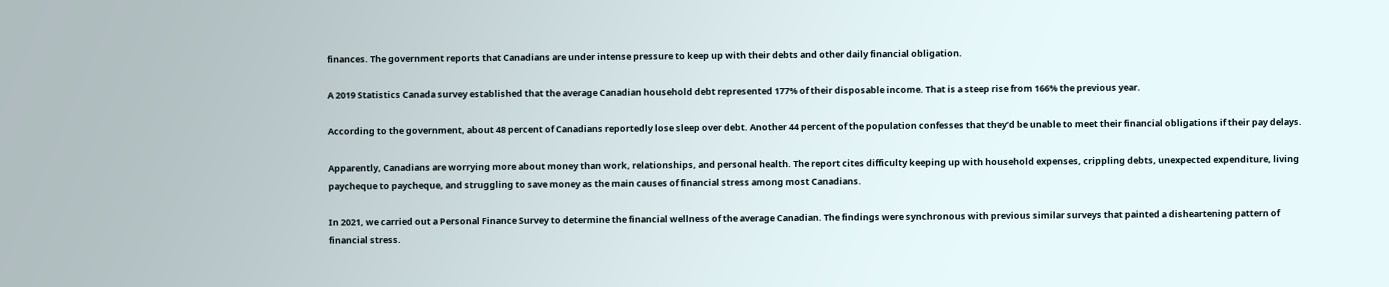finances. The government reports that Canadians are under intense pressure to keep up with their debts and other daily financial obligation.

A 2019 Statistics Canada survey established that the average Canadian household debt represented 177% of their disposable income. That is a steep rise from 166% the previous year.

According to the government, about 48 percent of Canadians reportedly lose sleep over debt. Another 44 percent of the population confesses that they’d be unable to meet their financial obligations if their pay delays.

Apparently, Canadians are worrying more about money than work, relationships, and personal health. The report cites difficulty keeping up with household expenses, crippling debts, unexpected expenditure, living paycheque to paycheque, and struggling to save money as the main causes of financial stress among most Canadians.

In 2021, we carried out a Personal Finance Survey to determine the financial wellness of the average Canadian. The findings were synchronous with previous similar surveys that painted a disheartening pattern of financial stress.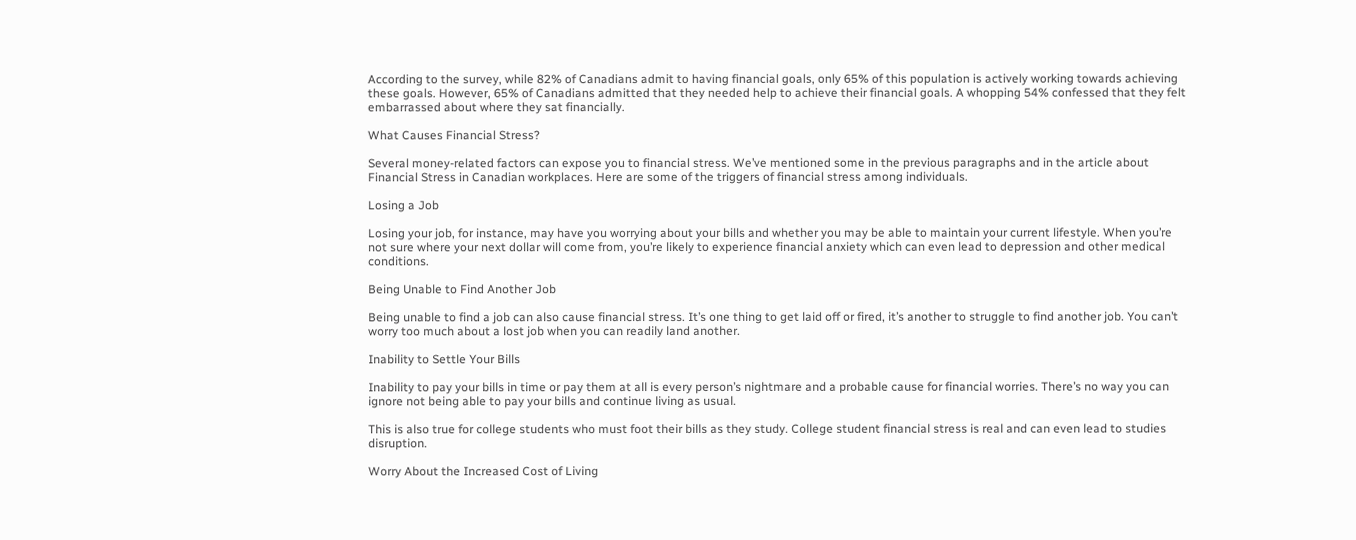According to the survey, while 82% of Canadians admit to having financial goals, only 65% of this population is actively working towards achieving these goals. However, 65% of Canadians admitted that they needed help to achieve their financial goals. A whopping 54% confessed that they felt embarrassed about where they sat financially.

What Causes Financial Stress?

Several money-related factors can expose you to financial stress. We’ve mentioned some in the previous paragraphs and in the article about Financial Stress in Canadian workplaces. Here are some of the triggers of financial stress among individuals.

Losing a Job

Losing your job, for instance, may have you worrying about your bills and whether you may be able to maintain your current lifestyle. When you’re not sure where your next dollar will come from, you’re likely to experience financial anxiety which can even lead to depression and other medical conditions.

Being Unable to Find Another Job

Being unable to find a job can also cause financial stress. It’s one thing to get laid off or fired, it’s another to struggle to find another job. You can’t worry too much about a lost job when you can readily land another.

Inability to Settle Your Bills

Inability to pay your bills in time or pay them at all is every person’s nightmare and a probable cause for financial worries. There’s no way you can ignore not being able to pay your bills and continue living as usual.

This is also true for college students who must foot their bills as they study. College student financial stress is real and can even lead to studies disruption.

Worry About the Increased Cost of Living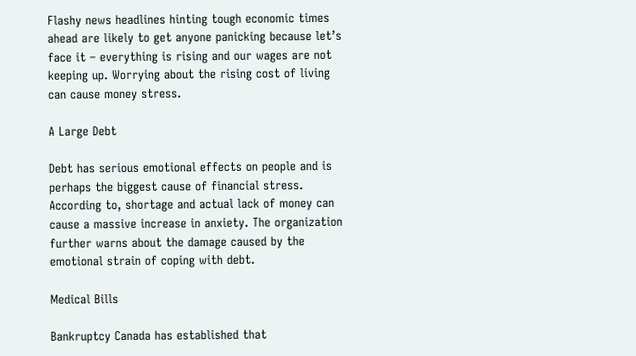Flashy news headlines hinting tough economic times ahead are likely to get anyone panicking because let’s face it – everything is rising and our wages are not keeping up. Worrying about the rising cost of living can cause money stress.

A Large Debt

Debt has serious emotional effects on people and is perhaps the biggest cause of financial stress. According to, shortage and actual lack of money can cause a massive increase in anxiety. The organization further warns about the damage caused by the emotional strain of coping with debt.

Medical Bills

Bankruptcy Canada has established that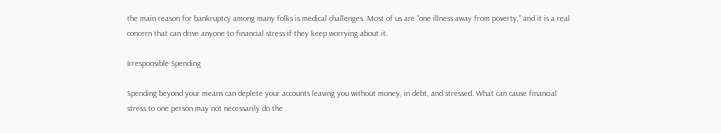the main reason for bankruptcy among many folks is medical challenges. Most of us are “one illness away from poverty,” and it is a real concern that can drive anyone to financial stress if they keep worrying about it.

Irresponsible Spending

Spending beyond your means can deplete your accounts leaving you without money, in debt, and stressed. What can cause financial stress to one person may not necessarily do the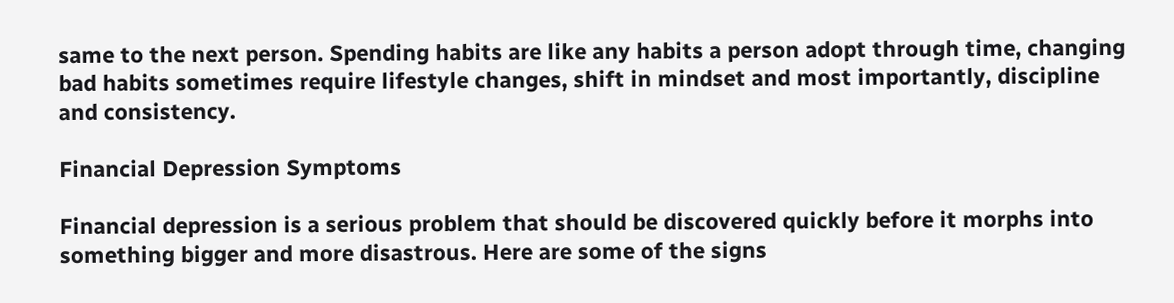same to the next person. Spending habits are like any habits a person adopt through time, changing bad habits sometimes require lifestyle changes, shift in mindset and most importantly, discipline and consistency.

Financial Depression Symptoms

Financial depression is a serious problem that should be discovered quickly before it morphs into something bigger and more disastrous. Here are some of the signs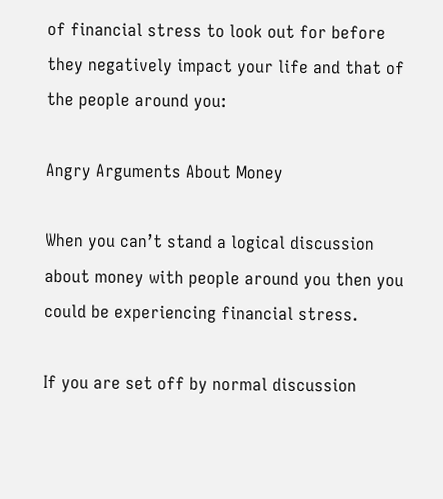of financial stress to look out for before they negatively impact your life and that of the people around you:

Angry Arguments About Money

When you can’t stand a logical discussion about money with people around you then you could be experiencing financial stress.

If you are set off by normal discussion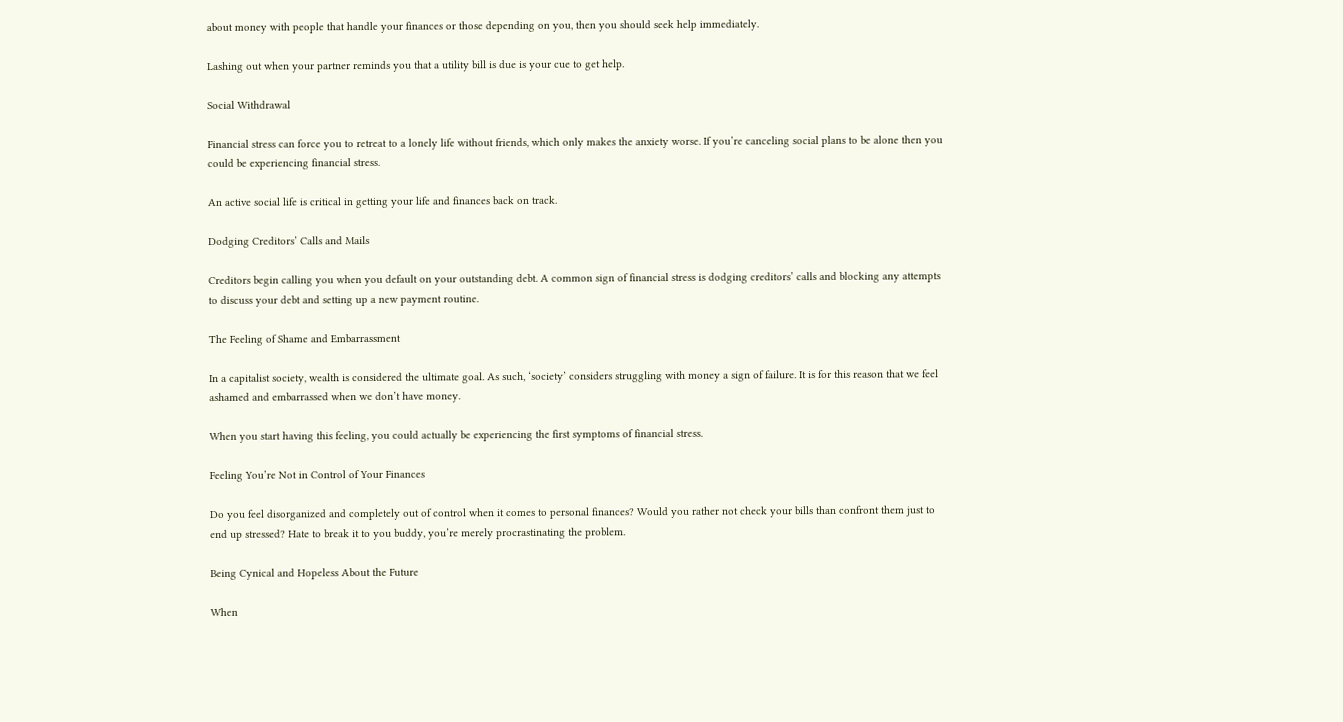about money with people that handle your finances or those depending on you, then you should seek help immediately.

Lashing out when your partner reminds you that a utility bill is due is your cue to get help.

Social Withdrawal

Financial stress can force you to retreat to a lonely life without friends, which only makes the anxiety worse. If you’re canceling social plans to be alone then you could be experiencing financial stress.

An active social life is critical in getting your life and finances back on track.

Dodging Creditors’ Calls and Mails

Creditors begin calling you when you default on your outstanding debt. A common sign of financial stress is dodging creditors’ calls and blocking any attempts to discuss your debt and setting up a new payment routine.

The Feeling of Shame and Embarrassment

In a capitalist society, wealth is considered the ultimate goal. As such, ‘society’ considers struggling with money a sign of failure. It is for this reason that we feel ashamed and embarrassed when we don’t have money.

When you start having this feeling, you could actually be experiencing the first symptoms of financial stress.

Feeling You’re Not in Control of Your Finances

Do you feel disorganized and completely out of control when it comes to personal finances? Would you rather not check your bills than confront them just to end up stressed? Hate to break it to you buddy, you’re merely procrastinating the problem.

Being Cynical and Hopeless About the Future

When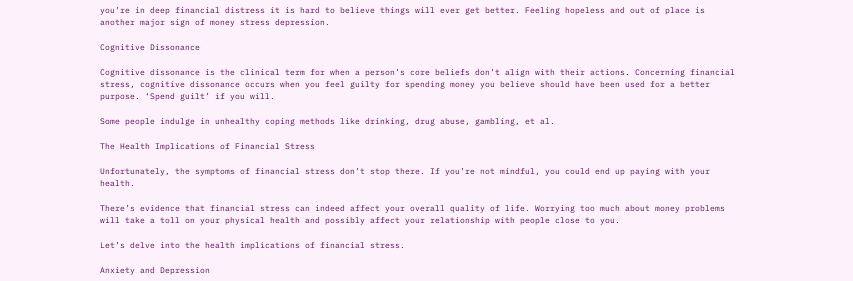you’re in deep financial distress it is hard to believe things will ever get better. Feeling hopeless and out of place is another major sign of money stress depression.

Cognitive Dissonance

Cognitive dissonance is the clinical term for when a person’s core beliefs don’t align with their actions. Concerning financial stress, cognitive dissonance occurs when you feel guilty for spending money you believe should have been used for a better purpose. ‘Spend guilt’ if you will.

Some people indulge in unhealthy coping methods like drinking, drug abuse, gambling, et al.

The Health Implications of Financial Stress

Unfortunately, the symptoms of financial stress don’t stop there. If you’re not mindful, you could end up paying with your health.

There’s evidence that financial stress can indeed affect your overall quality of life. Worrying too much about money problems will take a toll on your physical health and possibly affect your relationship with people close to you.

Let’s delve into the health implications of financial stress.

Anxiety and Depression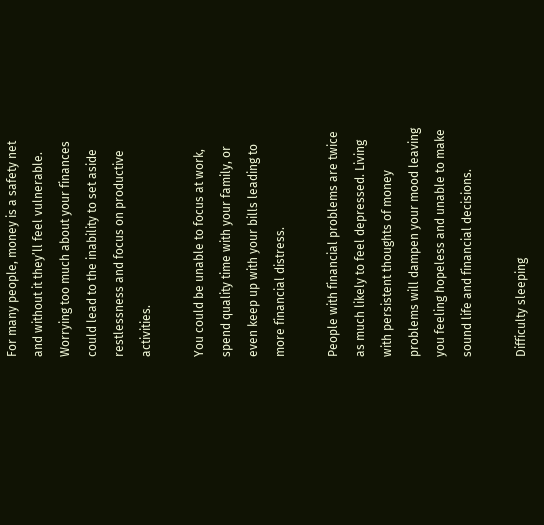For many people, money is a safety net and without it they’ll feel vulnerable. Worrying too much about your finances could lead to the inability to set aside restlessness and focus on productive activities.

You could be unable to focus at work, spend quality time with your family, or even keep up with your bills leading to more financial distress.

People with financial problems are twice as much likely to feel depressed. Living with persistent thoughts of money problems will dampen your mood leaving you feeling hopeless and unable to make sound life and financial decisions.

Difficulty sleeping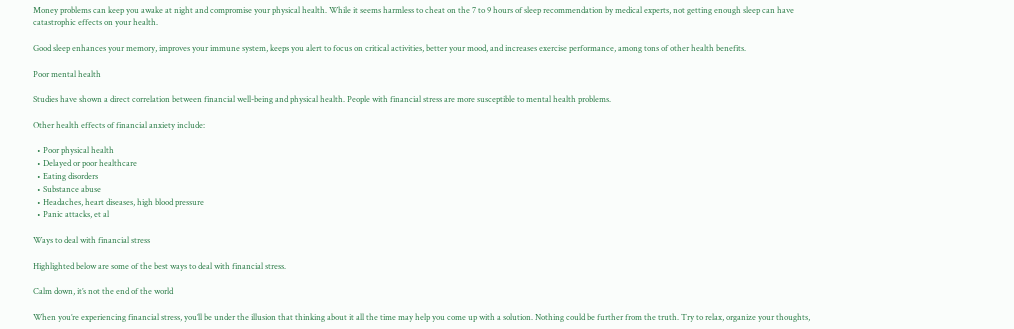Money problems can keep you awake at night and compromise your physical health. While it seems harmless to cheat on the 7 to 9 hours of sleep recommendation by medical experts, not getting enough sleep can have catastrophic effects on your health.

Good sleep enhances your memory, improves your immune system, keeps you alert to focus on critical activities, better your mood, and increases exercise performance, among tons of other health benefits.

Poor mental health

Studies have shown a direct correlation between financial well-being and physical health. People with financial stress are more susceptible to mental health problems.

Other health effects of financial anxiety include:

  • Poor physical health
  • Delayed or poor healthcare
  • Eating disorders
  • Substance abuse
  • Headaches, heart diseases, high blood pressure
  • Panic attacks, et al

Ways to deal with financial stress

Highlighted below are some of the best ways to deal with financial stress.

Calm down, it’s not the end of the world

When you’re experiencing financial stress, you’ll be under the illusion that thinking about it all the time may help you come up with a solution. Nothing could be further from the truth. Try to relax, organize your thoughts,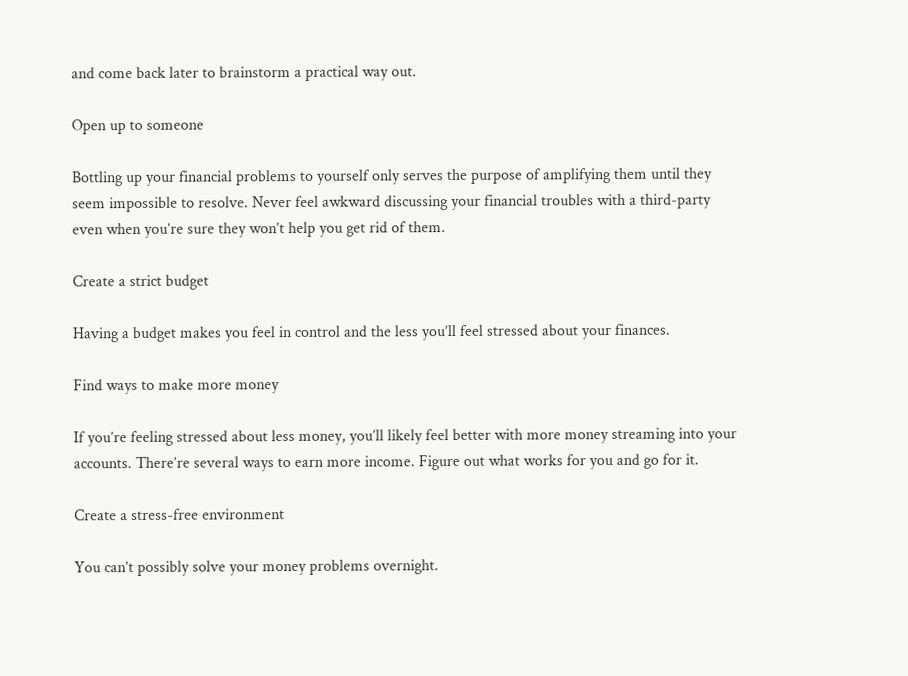and come back later to brainstorm a practical way out.

Open up to someone

Bottling up your financial problems to yourself only serves the purpose of amplifying them until they seem impossible to resolve. Never feel awkward discussing your financial troubles with a third-party even when you’re sure they won’t help you get rid of them.

Create a strict budget

Having a budget makes you feel in control and the less you’ll feel stressed about your finances.

Find ways to make more money

If you’re feeling stressed about less money, you’ll likely feel better with more money streaming into your accounts. There’re several ways to earn more income. Figure out what works for you and go for it.

Create a stress-free environment

You can’t possibly solve your money problems overnight.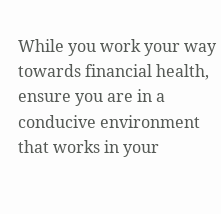While you work your way towards financial health, ensure you are in a conducive environment that works in your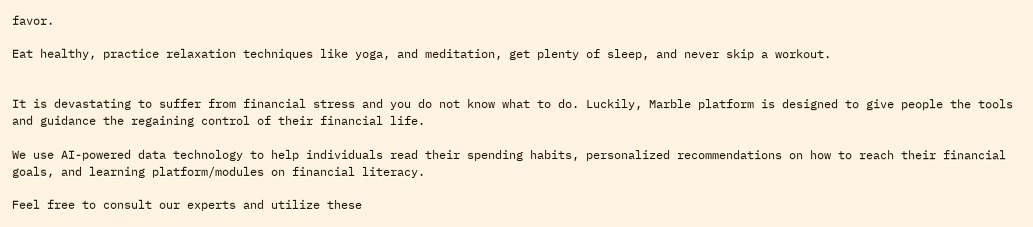favor.

Eat healthy, practice relaxation techniques like yoga, and meditation, get plenty of sleep, and never skip a workout.


It is devastating to suffer from financial stress and you do not know what to do. Luckily, Marble platform is designed to give people the tools and guidance the regaining control of their financial life.

We use AI-powered data technology to help individuals read their spending habits, personalized recommendations on how to reach their financial goals, and learning platform/modules on financial literacy.

Feel free to consult our experts and utilize these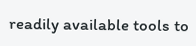readily available tools to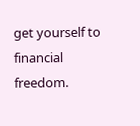get yourself to financial freedom.